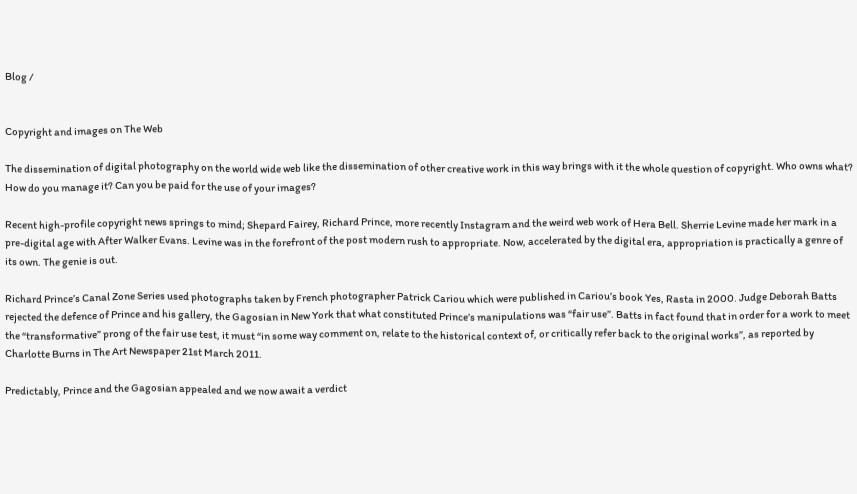Blog /


Copyright and images on The Web

The dissemination of digital photography on the world wide web like the dissemination of other creative work in this way brings with it the whole question of copyright. Who owns what? How do you manage it? Can you be paid for the use of your images?

Recent high-profile copyright news springs to mind; Shepard Fairey, Richard Prince, more recently Instagram and the weird web work of Hera Bell. Sherrie Levine made her mark in a pre-digital age with After Walker Evans. Levine was in the forefront of the post modern rush to appropriate. Now, accelerated by the digital era, appropriation is practically a genre of its own. The genie is out.

Richard Prince’s Canal Zone Series used photographs taken by French photographer Patrick Cariou which were published in Cariou’s book Yes, Rasta in 2000. Judge Deborah Batts rejected the defence of Prince and his gallery, the Gagosian in New York that what constituted Prince’s manipulations was “fair use”. Batts in fact found that in order for a work to meet the “transformative” prong of the fair use test, it must “in some way comment on, relate to the historical context of, or critically refer back to the original works”, as reported by Charlotte Burns in The Art Newspaper 21st March 2011.

Predictably, Prince and the Gagosian appealed and we now await a verdict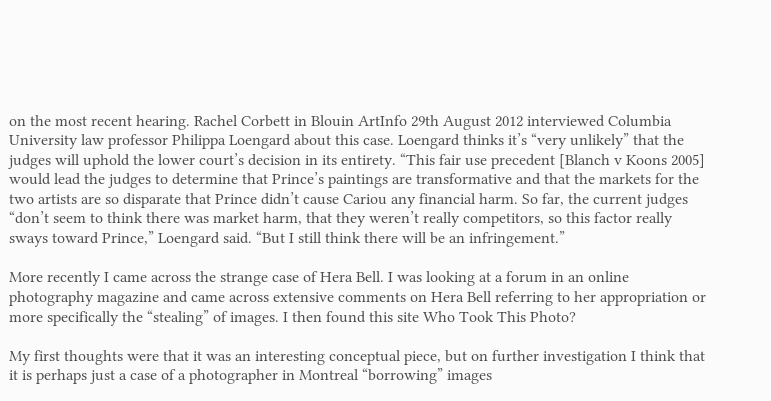on the most recent hearing. Rachel Corbett in Blouin ArtInfo 29th August 2012 interviewed Columbia University law professor Philippa Loengard about this case. Loengard thinks it’s “very unlikely” that the judges will uphold the lower court’s decision in its entirety. “This fair use precedent [Blanch v Koons 2005] would lead the judges to determine that Prince’s paintings are transformative and that the markets for the two artists are so disparate that Prince didn’t cause Cariou any financial harm. So far, the current judges “don’t seem to think there was market harm, that they weren’t really competitors, so this factor really sways toward Prince,” Loengard said. “But I still think there will be an infringement.”

More recently I came across the strange case of Hera Bell. I was looking at a forum in an online photography magazine and came across extensive comments on Hera Bell referring to her appropriation or more specifically the “stealing” of images. I then found this site Who Took This Photo?

My first thoughts were that it was an interesting conceptual piece, but on further investigation I think that it is perhaps just a case of a photographer in Montreal “borrowing” images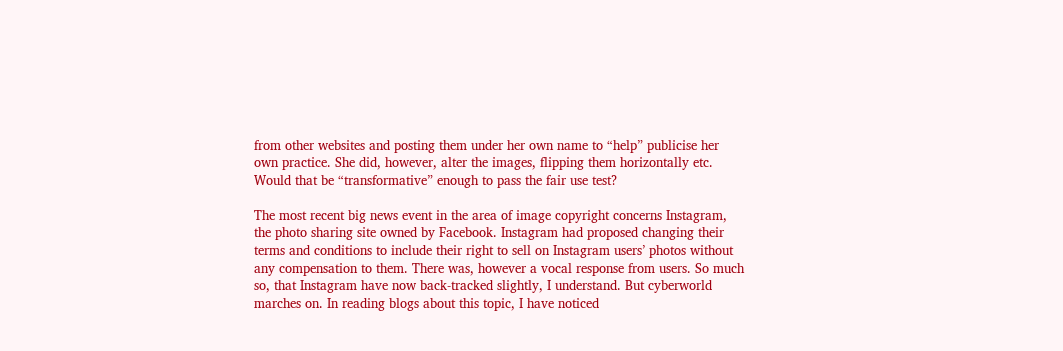from other websites and posting them under her own name to “help” publicise her own practice. She did, however, alter the images, flipping them horizontally etc. Would that be “transformative” enough to pass the fair use test?

The most recent big news event in the area of image copyright concerns Instagram, the photo sharing site owned by Facebook. Instagram had proposed changing their terms and conditions to include their right to sell on Instagram users’ photos without any compensation to them. There was, however a vocal response from users. So much so, that Instagram have now back-tracked slightly, I understand. But cyberworld marches on. In reading blogs about this topic, I have noticed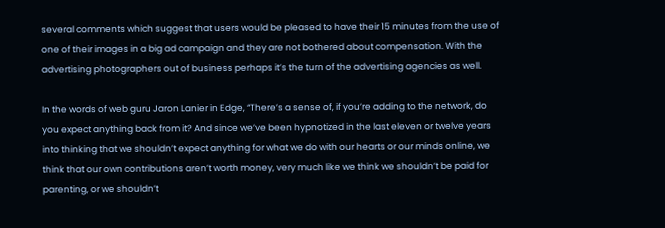several comments which suggest that users would be pleased to have their 15 minutes from the use of one of their images in a big ad campaign and they are not bothered about compensation. With the advertising photographers out of business perhaps it’s the turn of the advertising agencies as well.

In the words of web guru Jaron Lanier in Edge, “There’s a sense of, if you’re adding to the network, do you expect anything back from it? And since we’ve been hypnotized in the last eleven or twelve years into thinking that we shouldn’t expect anything for what we do with our hearts or our minds online, we think that our own contributions aren’t worth money, very much like we think we shouldn’t be paid for parenting, or we shouldn’t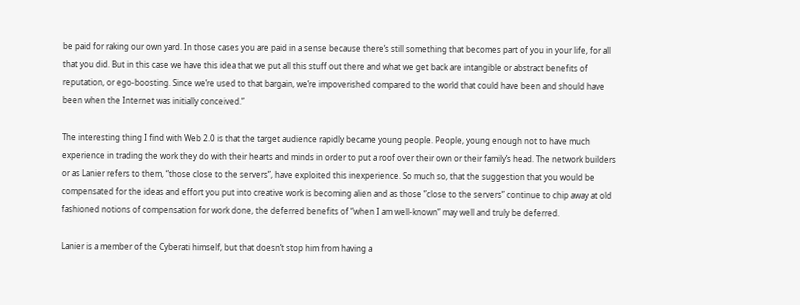be paid for raking our own yard. In those cases you are paid in a sense because there’s still something that becomes part of you in your life, for all that you did. But in this case we have this idea that we put all this stuff out there and what we get back are intangible or abstract benefits of reputation, or ego-boosting. Since we’re used to that bargain, we’re impoverished compared to the world that could have been and should have been when the Internet was initially conceived.”

The interesting thing I find with Web 2.0 is that the target audience rapidly became young people. People, young enough not to have much experience in trading the work they do with their hearts and minds in order to put a roof over their own or their family’s head. The network builders or as Lanier refers to them, “those close to the servers”, have exploited this inexperience. So much so, that the suggestion that you would be compensated for the ideas and effort you put into creative work is becoming alien and as those ”close to the servers” continue to chip away at old fashioned notions of compensation for work done, the deferred benefits of “when I am well-known” may well and truly be deferred.

Lanier is a member of the Cyberati himself, but that doesn’t stop him from having a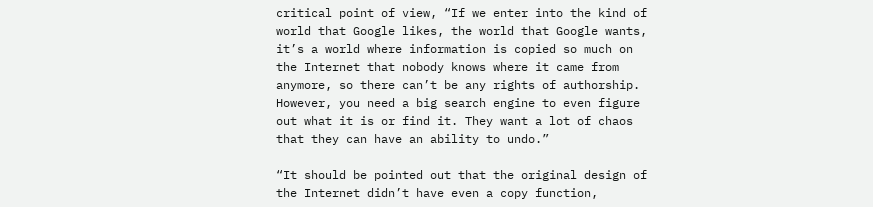critical point of view, “If we enter into the kind of world that Google likes, the world that Google wants, it’s a world where information is copied so much on the Internet that nobody knows where it came from anymore, so there can’t be any rights of authorship. However, you need a big search engine to even figure out what it is or find it. They want a lot of chaos that they can have an ability to undo.”

“It should be pointed out that the original design of the Internet didn’t have even a copy function,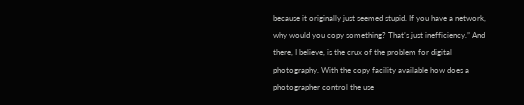because it originally just seemed stupid. If you have a network, why would you copy something? That’s just inefficiency.” And there, I believe, is the crux of the problem for digital photography. With the copy facility available how does a photographer control the use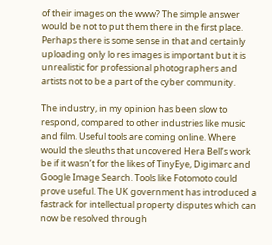of their images on the www? The simple answer would be not to put them there in the first place. Perhaps there is some sense in that and certainly uploading only lo res images is important but it is unrealistic for professional photographers and artists not to be a part of the cyber community.

The industry, in my opinion has been slow to respond, compared to other industries like music and film. Useful tools are coming online. Where would the sleuths that uncovered Hera Bell’s work be if it wasn’t for the likes of TinyEye, Digimarc and Google Image Search. Tools like Fotomoto could prove useful. The UK government has introduced a fastrack for intellectual property disputes which can now be resolved through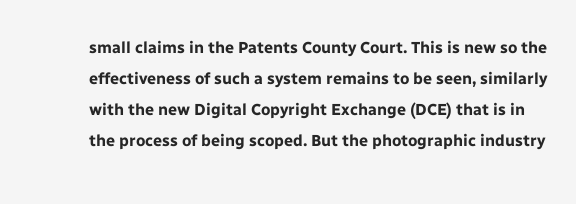small claims in the Patents County Court. This is new so the effectiveness of such a system remains to be seen, similarly with the new Digital Copyright Exchange (DCE) that is in the process of being scoped. But the photographic industry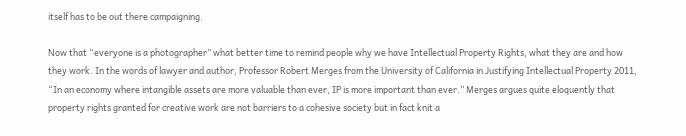itself has to be out there campaigning.

Now that “everyone is a photographer” what better time to remind people why we have Intellectual Property Rights, what they are and how they work. In the words of lawyer and author, Professor Robert Merges from the University of California in Justifying Intellectual Property 2011, “In an economy where intangible assets are more valuable than ever, IP is more important than ever.” Merges argues quite eloquently that property rights granted for creative work are not barriers to a cohesive society but in fact knit a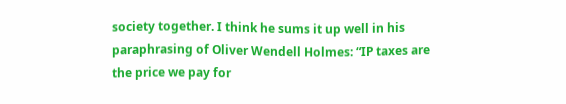society together. I think he sums it up well in his paraphrasing of Oliver Wendell Holmes: “IP taxes are the price we pay for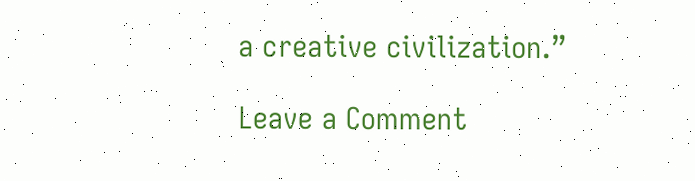a creative civilization.”

Leave a Comment